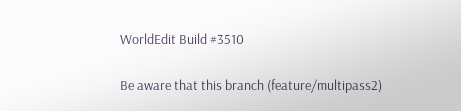WorldEdit Build #3510

Be aware that this branch (feature/multipass2)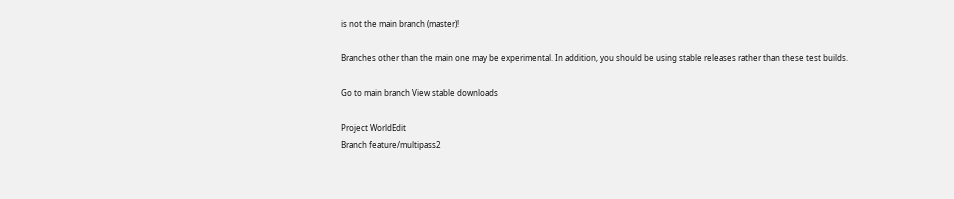is not the main branch (master)!

Branches other than the main one may be experimental. In addition, you should be using stable releases rather than these test builds.

Go to main branch View stable downloads

Project WorldEdit
Branch feature/multipass2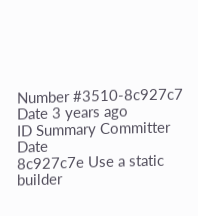Number #3510-8c927c7
Date 3 years ago
ID Summary Committer Date
8c927c7e Use a static builder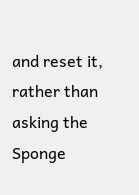and reset it, rather than asking the Sponge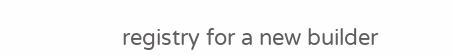registry for a new builder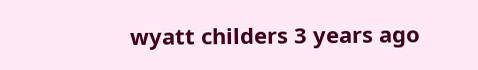wyatt childers 3 years ago